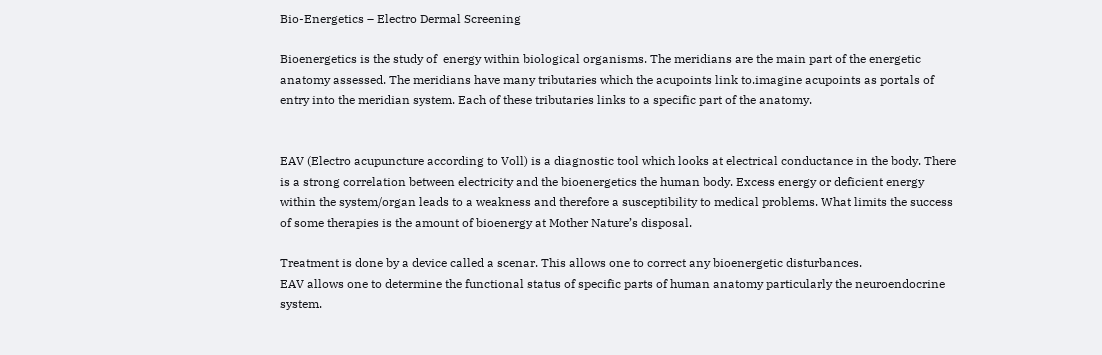Bio-Energetics – Electro Dermal Screening

Bioenergetics is the study of  energy within biological organisms. The meridians are the main part of the energetic anatomy assessed. The meridians have many tributaries which the acupoints link to.imagine acupoints as portals of entry into the meridian system. Each of these tributaries links to a specific part of the anatomy.


EAV (Electro acupuncture according to Voll) is a diagnostic tool which looks at electrical conductance in the body. There is a strong correlation between electricity and the bioenergetics the human body. Excess energy or deficient energy within the system/organ leads to a weakness and therefore a susceptibility to medical problems. What limits the success of some therapies is the amount of bioenergy at Mother Nature’s disposal.

Treatment is done by a device called a scenar. This allows one to correct any bioenergetic disturbances.
EAV allows one to determine the functional status of specific parts of human anatomy particularly the neuroendocrine system.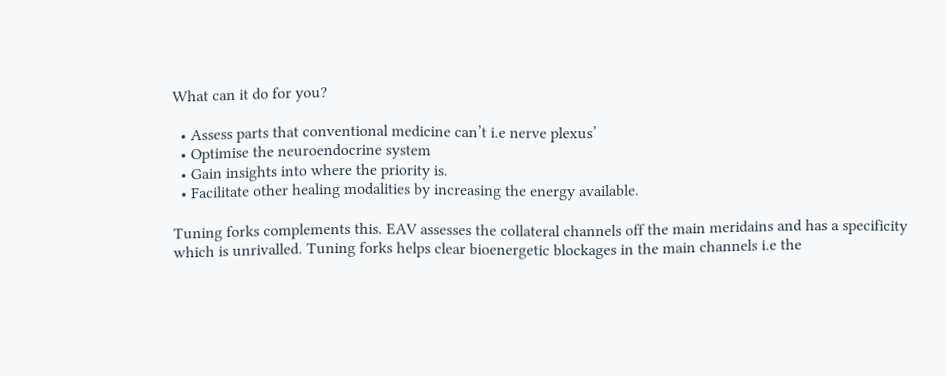What can it do for you?

  • Assess parts that conventional medicine can’t i.e nerve plexus’
  • Optimise the neuroendocrine system
  • Gain insights into where the priority is.
  • Facilitate other healing modalities by increasing the energy available.

Tuning forks complements this. EAV assesses the collateral channels off the main meridains and has a specificity which is unrivalled. Tuning forks helps clear bioenergetic blockages in the main channels i.e the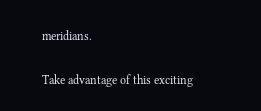meridians.

Take advantage of this exciting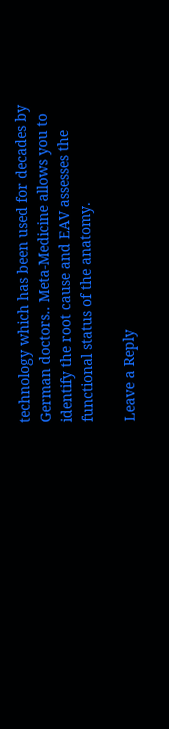technology which has been used for decades by German doctors.. Meta-Medicine allows you to identify the root cause and EAV assesses the functional status of the anatomy.

Leave a Reply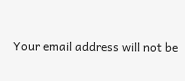Your email address will not be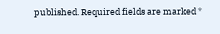published. Required fields are marked *